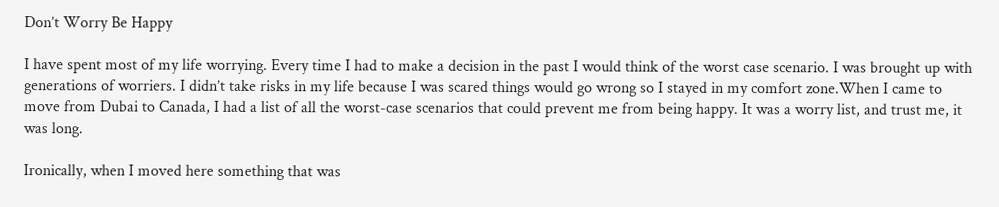Don’t Worry Be Happy

I have spent most of my life worrying. Every time I had to make a decision in the past I would think of the worst case scenario. I was brought up with generations of worriers. I didn’t take risks in my life because I was scared things would go wrong so I stayed in my comfort zone.When I came to move from Dubai to Canada, I had a list of all the worst-case scenarios that could prevent me from being happy. It was a worry list, and trust me, it was long.

Ironically, when I moved here something that was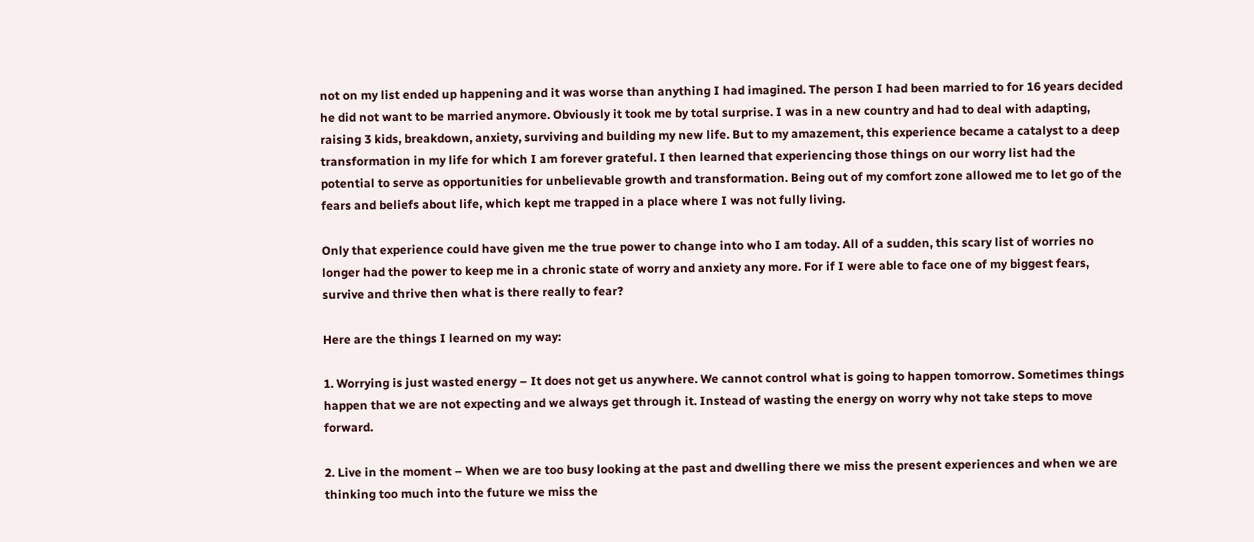not on my list ended up happening and it was worse than anything I had imagined. The person I had been married to for 16 years decided he did not want to be married anymore. Obviously it took me by total surprise. I was in a new country and had to deal with adapting, raising 3 kids, breakdown, anxiety, surviving and building my new life. But to my amazement, this experience became a catalyst to a deep transformation in my life for which I am forever grateful. I then learned that experiencing those things on our worry list had the potential to serve as opportunities for unbelievable growth and transformation. Being out of my comfort zone allowed me to let go of the fears and beliefs about life, which kept me trapped in a place where I was not fully living.

Only that experience could have given me the true power to change into who I am today. All of a sudden, this scary list of worries no longer had the power to keep me in a chronic state of worry and anxiety any more. For if I were able to face one of my biggest fears, survive and thrive then what is there really to fear?

Here are the things I learned on my way:

1. Worrying is just wasted energy – It does not get us anywhere. We cannot control what is going to happen tomorrow. Sometimes things happen that we are not expecting and we always get through it. Instead of wasting the energy on worry why not take steps to move forward.

2. Live in the moment – When we are too busy looking at the past and dwelling there we miss the present experiences and when we are thinking too much into the future we miss the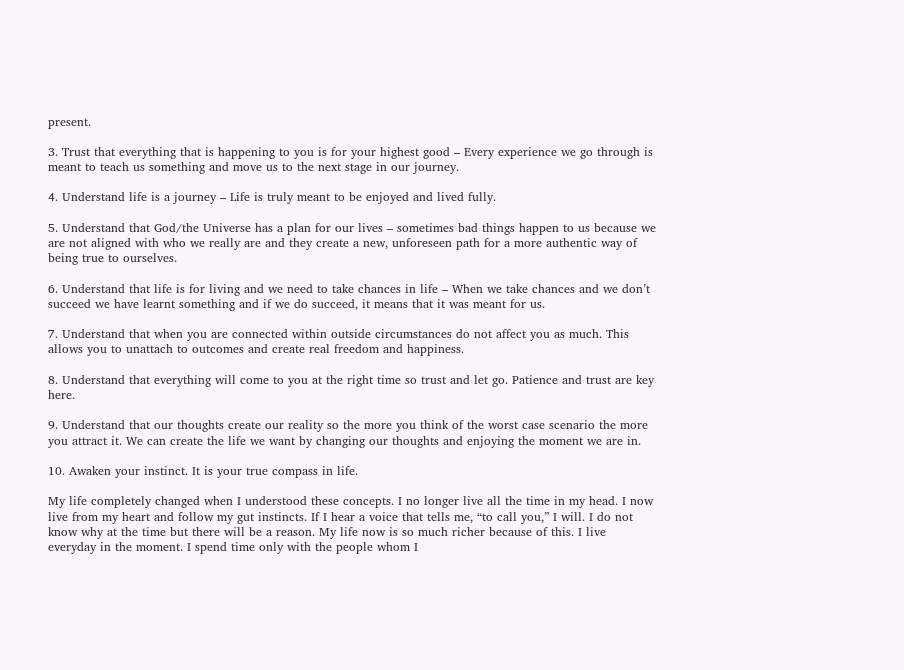present.

3. Trust that everything that is happening to you is for your highest good – Every experience we go through is meant to teach us something and move us to the next stage in our journey.

4. Understand life is a journey – Life is truly meant to be enjoyed and lived fully.

5. Understand that God/the Universe has a plan for our lives – sometimes bad things happen to us because we are not aligned with who we really are and they create a new, unforeseen path for a more authentic way of being true to ourselves.

6. Understand that life is for living and we need to take chances in life – When we take chances and we don’t succeed we have learnt something and if we do succeed, it means that it was meant for us.

7. Understand that when you are connected within outside circumstances do not affect you as much. This allows you to unattach to outcomes and create real freedom and happiness.

8. Understand that everything will come to you at the right time so trust and let go. Patience and trust are key here.

9. Understand that our thoughts create our reality so the more you think of the worst case scenario the more you attract it. We can create the life we want by changing our thoughts and enjoying the moment we are in.

10. Awaken your instinct. It is your true compass in life.

My life completely changed when I understood these concepts. I no longer live all the time in my head. I now live from my heart and follow my gut instincts. If I hear a voice that tells me, “to call you,” I will. I do not know why at the time but there will be a reason. My life now is so much richer because of this. I live everyday in the moment. I spend time only with the people whom I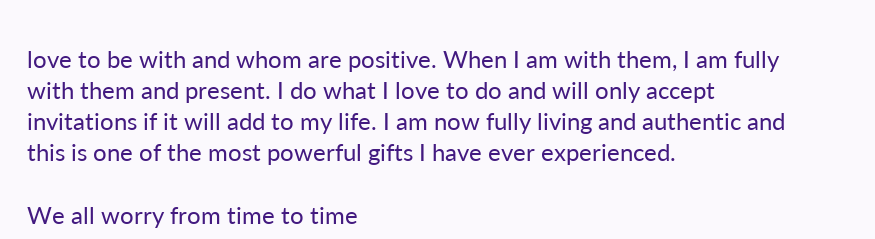love to be with and whom are positive. When I am with them, I am fully with them and present. I do what I love to do and will only accept invitations if it will add to my life. I am now fully living and authentic and this is one of the most powerful gifts I have ever experienced.

We all worry from time to time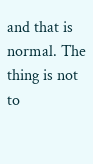and that is normal. The thing is not to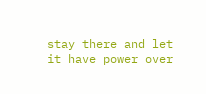stay there and let it have power over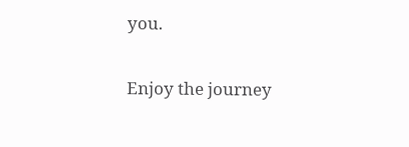you.

Enjoy the journey